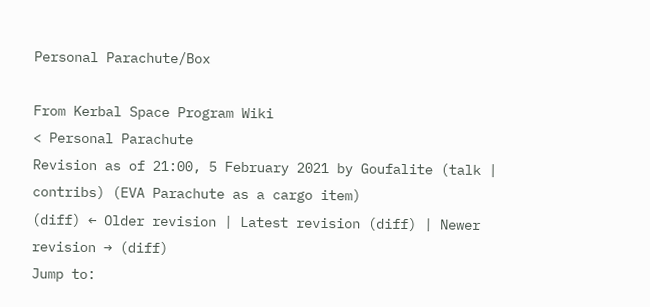Personal Parachute/Box

From Kerbal Space Program Wiki
< Personal Parachute
Revision as of 21:00, 5 February 2021 by Goufalite (talk | contribs) (EVA Parachute as a cargo item)
(diff) ← Older revision | Latest revision (diff) | Newer revision → (diff)
Jump to: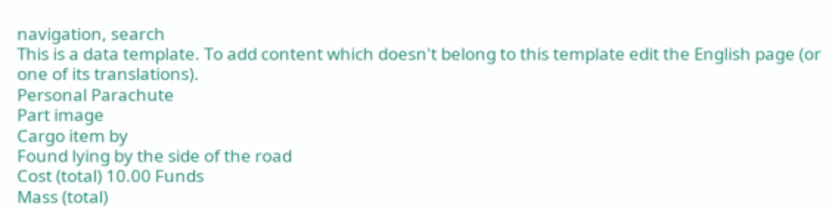navigation, search
This is a data template. To add content which doesn't belong to this template edit the English page (or one of its translations).
Personal Parachute
Part image
Cargo item by
Found lying by the side of the road
Cost (total) 10.00 Funds
Mass (total)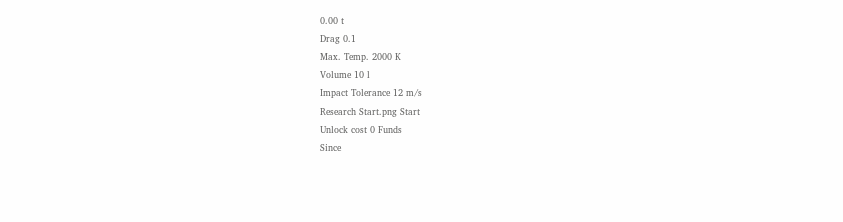0.00 t
Drag 0.1
Max. Temp. 2000 K
Volume 10 l
Impact Tolerance 12 m/s
Research Start.png Start
Unlock cost 0 Funds
Since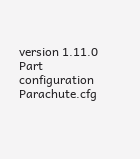version 1.11.0
Part configuration Parachute.cfg